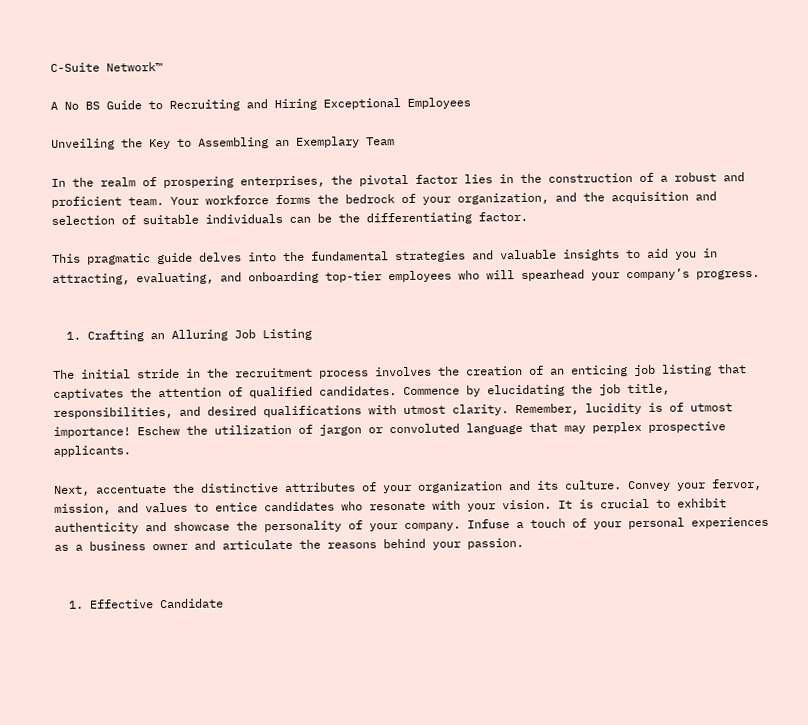C-Suite Network™

A No BS Guide to Recruiting and Hiring Exceptional Employees

Unveiling the Key to Assembling an Exemplary Team

In the realm of prospering enterprises, the pivotal factor lies in the construction of a robust and proficient team. Your workforce forms the bedrock of your organization, and the acquisition and selection of suitable individuals can be the differentiating factor.

This pragmatic guide delves into the fundamental strategies and valuable insights to aid you in attracting, evaluating, and onboarding top-tier employees who will spearhead your company’s progress.


  1. Crafting an Alluring Job Listing

The initial stride in the recruitment process involves the creation of an enticing job listing that captivates the attention of qualified candidates. Commence by elucidating the job title, responsibilities, and desired qualifications with utmost clarity. Remember, lucidity is of utmost importance! Eschew the utilization of jargon or convoluted language that may perplex prospective applicants.

Next, accentuate the distinctive attributes of your organization and its culture. Convey your fervor, mission, and values to entice candidates who resonate with your vision. It is crucial to exhibit authenticity and showcase the personality of your company. Infuse a touch of your personal experiences as a business owner and articulate the reasons behind your passion.


  1. Effective Candidate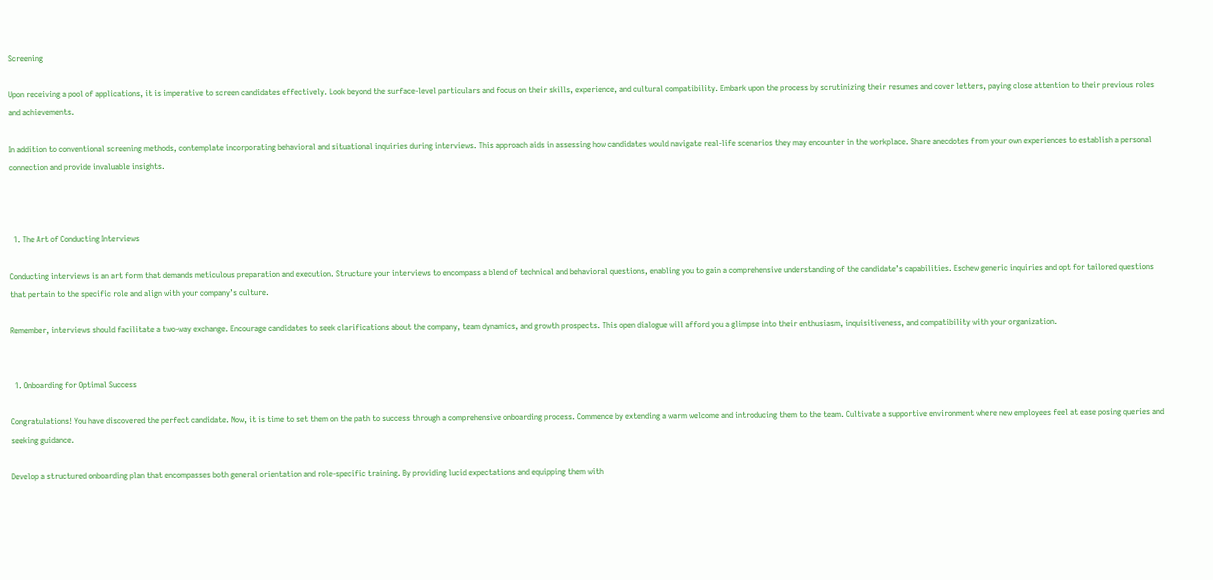Screening

Upon receiving a pool of applications, it is imperative to screen candidates effectively. Look beyond the surface-level particulars and focus on their skills, experience, and cultural compatibility. Embark upon the process by scrutinizing their resumes and cover letters, paying close attention to their previous roles and achievements.

In addition to conventional screening methods, contemplate incorporating behavioral and situational inquiries during interviews. This approach aids in assessing how candidates would navigate real-life scenarios they may encounter in the workplace. Share anecdotes from your own experiences to establish a personal connection and provide invaluable insights.



  1. The Art of Conducting Interviews

Conducting interviews is an art form that demands meticulous preparation and execution. Structure your interviews to encompass a blend of technical and behavioral questions, enabling you to gain a comprehensive understanding of the candidate’s capabilities. Eschew generic inquiries and opt for tailored questions that pertain to the specific role and align with your company’s culture.

Remember, interviews should facilitate a two-way exchange. Encourage candidates to seek clarifications about the company, team dynamics, and growth prospects. This open dialogue will afford you a glimpse into their enthusiasm, inquisitiveness, and compatibility with your organization.


  1. Onboarding for Optimal Success

Congratulations! You have discovered the perfect candidate. Now, it is time to set them on the path to success through a comprehensive onboarding process. Commence by extending a warm welcome and introducing them to the team. Cultivate a supportive environment where new employees feel at ease posing queries and seeking guidance.

Develop a structured onboarding plan that encompasses both general orientation and role-specific training. By providing lucid expectations and equipping them with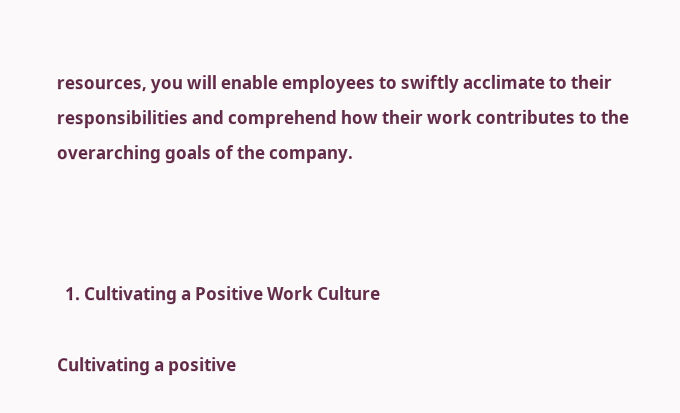resources, you will enable employees to swiftly acclimate to their responsibilities and comprehend how their work contributes to the overarching goals of the company.



  1. Cultivating a Positive Work Culture

Cultivating a positive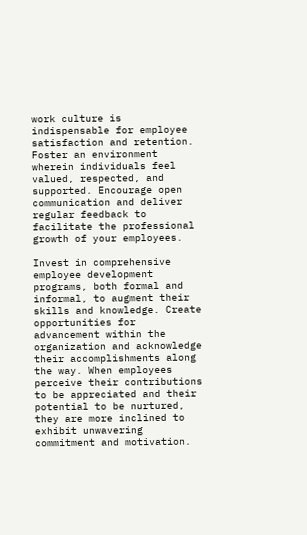work culture is indispensable for employee satisfaction and retention. Foster an environment wherein individuals feel valued, respected, and supported. Encourage open communication and deliver regular feedback to facilitate the professional growth of your employees.

Invest in comprehensive employee development programs, both formal and informal, to augment their skills and knowledge. Create opportunities for advancement within the organization and acknowledge their accomplishments along the way. When employees perceive their contributions to be appreciated and their potential to be nurtured, they are more inclined to exhibit unwavering commitment and motivation.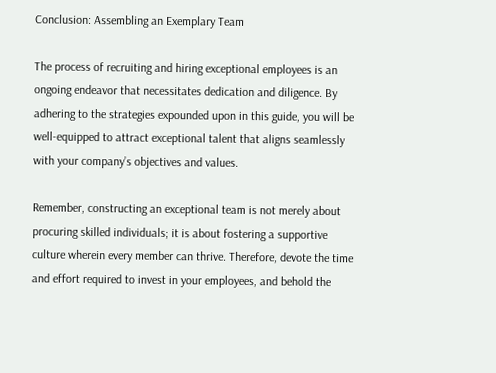Conclusion: Assembling an Exemplary Team

The process of recruiting and hiring exceptional employees is an ongoing endeavor that necessitates dedication and diligence. By adhering to the strategies expounded upon in this guide, you will be well-equipped to attract exceptional talent that aligns seamlessly with your company’s objectives and values.

Remember, constructing an exceptional team is not merely about procuring skilled individuals; it is about fostering a supportive culture wherein every member can thrive. Therefore, devote the time and effort required to invest in your employees, and behold the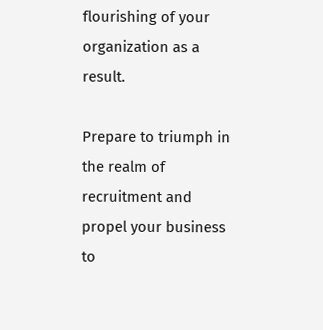flourishing of your organization as a result.

Prepare to triumph in the realm of recruitment and propel your business to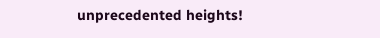unprecedented heights!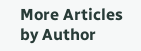More Articles by Author